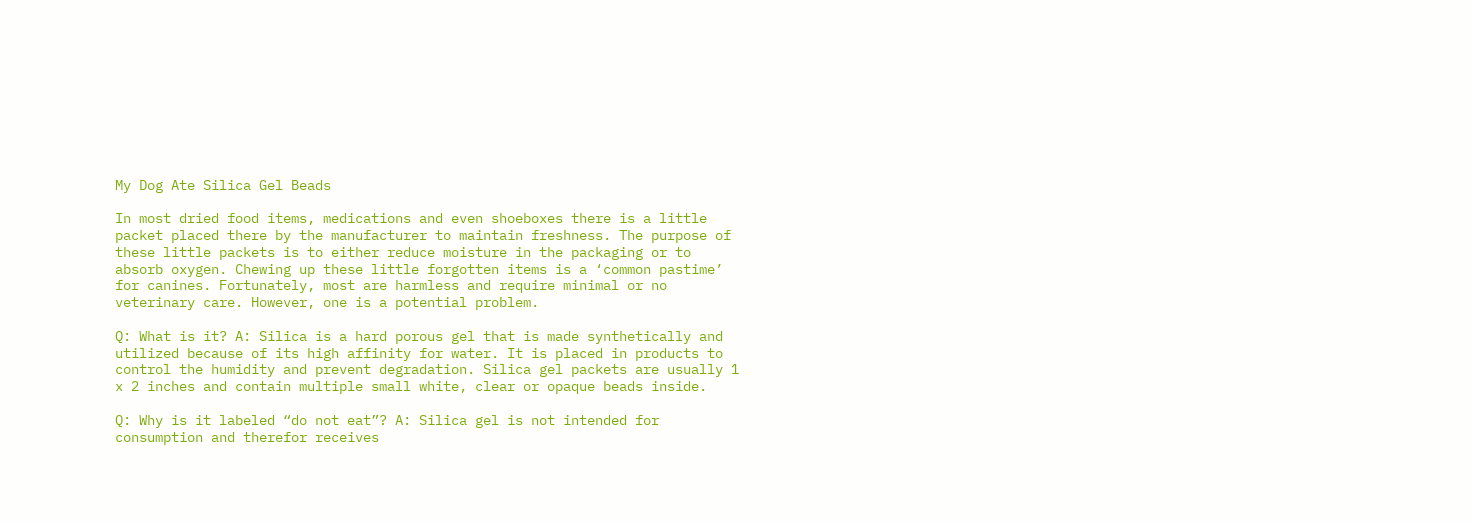My Dog Ate Silica Gel Beads

In most dried food items, medications and even shoeboxes there is a little packet placed there by the manufacturer to maintain freshness. The purpose of these little packets is to either reduce moisture in the packaging or to absorb oxygen. Chewing up these little forgotten items is a ‘common pastime’ for canines. Fortunately, most are harmless and require minimal or no veterinary care. However, one is a potential problem.

Q: What is it? A: Silica is a hard porous gel that is made synthetically and utilized because of its high affinity for water. It is placed in products to control the humidity and prevent degradation. Silica gel packets are usually 1 x 2 inches and contain multiple small white, clear or opaque beads inside.

Q: Why is it labeled “do not eat”? A: Silica gel is not intended for consumption and therefor receives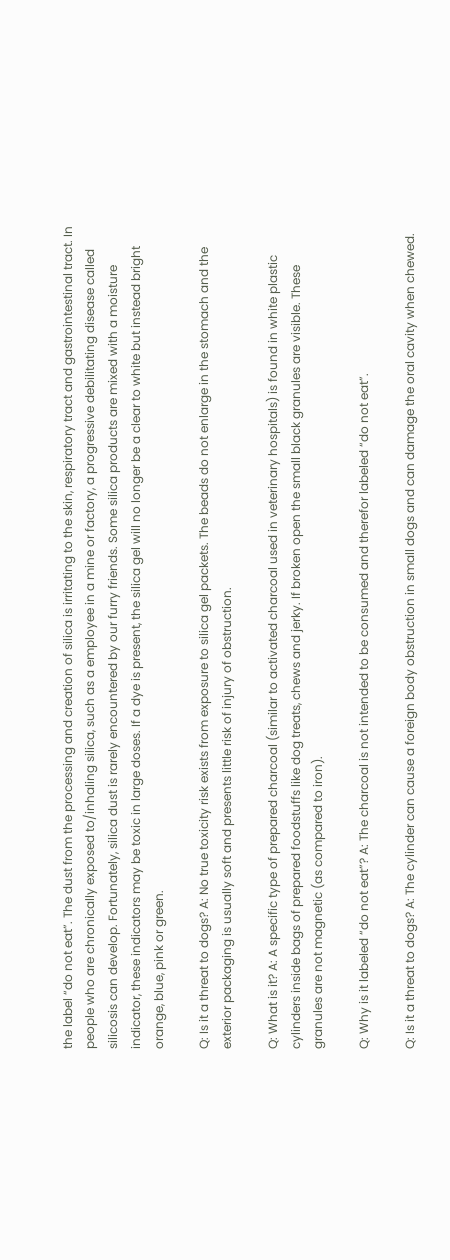the label “do not eat”. The dust from the processing and creation of silica is irritating to the skin, respiratory tract and gastrointestinal tract. In people who are chronically exposed to/inhaling silica, such as a employee in a mine or factory, a progressive debilitating disease called silicosis can develop. Fortunately, silica dust is rarely encountered by our furry friends. Some silica products are mixed with a moisture indicator, these indicators may be toxic in large doses. If a dye is present, the silica gel will no longer be a clear to white but instead bright orange, blue, pink or green.

Q: Is it a threat to dogs? A: No true toxicity risk exists from exposure to silica gel packets. The beads do not enlarge in the stomach and the exterior packaging is usually soft and presents little risk of injury of obstruction.

Q: What is it? A: A specific type of prepared charcoal (similar to activated charcoal used in veterinary hospitals) is found in white plastic cylinders inside bags of prepared foodstuffs like dog treats, chews and jerky. If broken open the small black granules are visible. These granules are not magnetic (as compared to iron).

Q: Why is it labeled “do not eat”? A: The charcoal is not intended to be consumed and therefor labeled “do not eat”.

Q: Is it a threat to dogs? A: The cylinder can cause a foreign body obstruction in small dogs and can damage the oral cavity when chewed.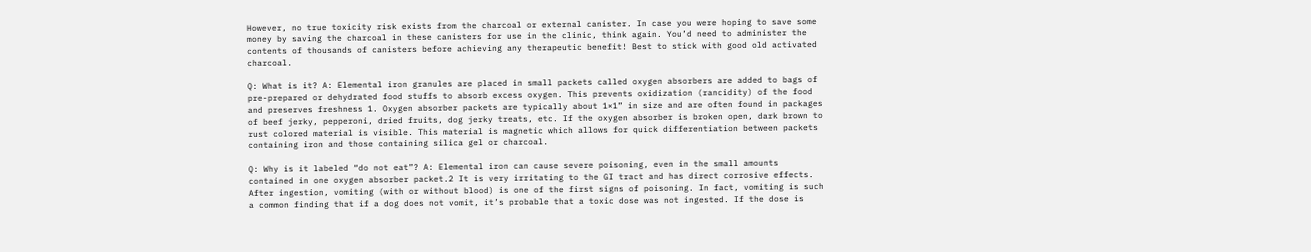However, no true toxicity risk exists from the charcoal or external canister. In case you were hoping to save some money by saving the charcoal in these canisters for use in the clinic, think again. You’d need to administer the contents of thousands of canisters before achieving any therapeutic benefit! Best to stick with good old activated charcoal.

Q: What is it? A: Elemental iron granules are placed in small packets called oxygen absorbers are added to bags of pre-prepared or dehydrated food stuffs to absorb excess oxygen. This prevents oxidization (rancidity) of the food and preserves freshness 1. Oxygen absorber packets are typically about 1×1” in size and are often found in packages of beef jerky, pepperoni, dried fruits, dog jerky treats, etc. If the oxygen absorber is broken open, dark brown to rust colored material is visible. This material is magnetic which allows for quick differentiation between packets containing iron and those containing silica gel or charcoal.

Q: Why is it labeled “do not eat”? A: Elemental iron can cause severe poisoning, even in the small amounts contained in one oxygen absorber packet.2 It is very irritating to the GI tract and has direct corrosive effects. After ingestion, vomiting (with or without blood) is one of the first signs of poisoning. In fact, vomiting is such a common finding that if a dog does not vomit, it’s probable that a toxic dose was not ingested. If the dose is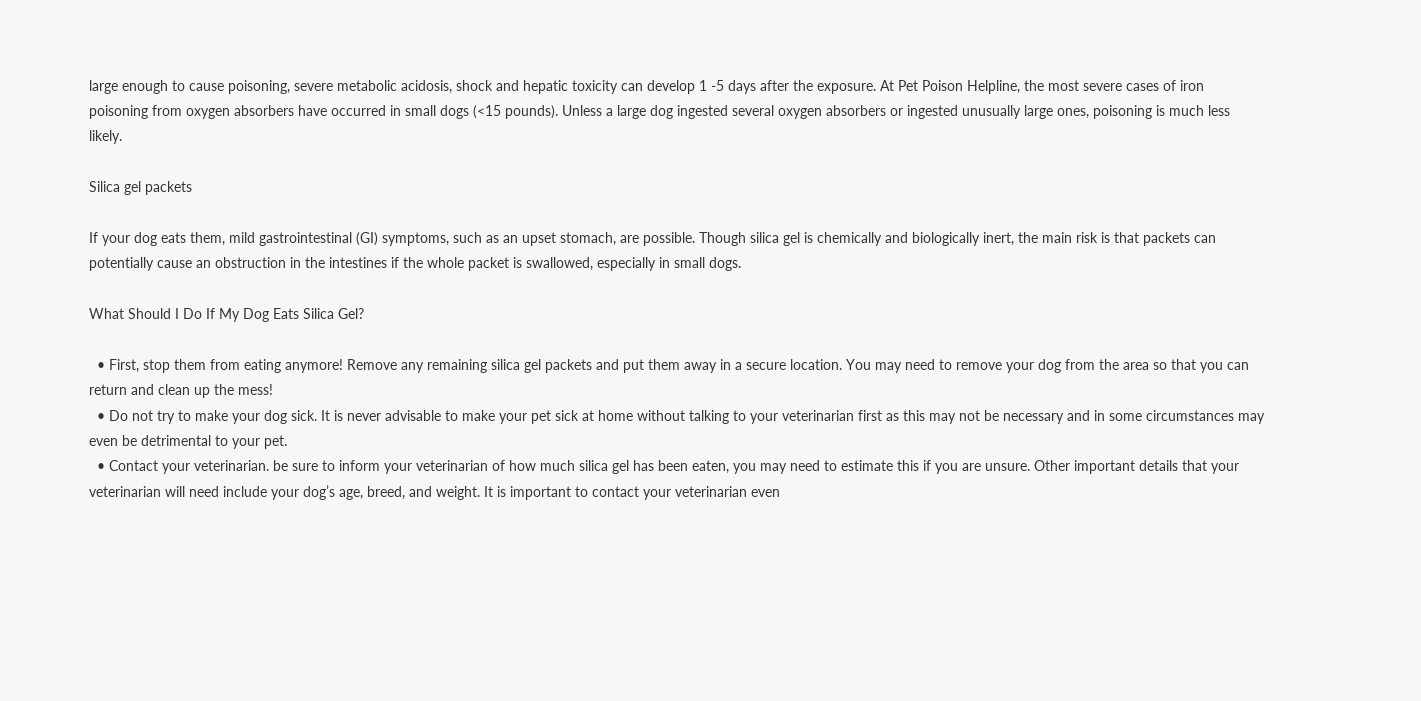large enough to cause poisoning, severe metabolic acidosis, shock and hepatic toxicity can develop 1 -5 days after the exposure. At Pet Poison Helpline, the most severe cases of iron poisoning from oxygen absorbers have occurred in small dogs (<15 pounds). Unless a large dog ingested several oxygen absorbers or ingested unusually large ones, poisoning is much less likely.

Silica gel packets

If your dog eats them, mild gastrointestinal (GI) symptoms, such as an upset stomach, are possible. Though silica gel is chemically and biologically inert, the main risk is that packets can potentially cause an obstruction in the intestines if the whole packet is swallowed, especially in small dogs.

What Should I Do If My Dog Eats Silica Gel?

  • First, stop them from eating anymore! Remove any remaining silica gel packets and put them away in a secure location. You may need to remove your dog from the area so that you can return and clean up the mess!
  • Do not try to make your dog sick. It is never advisable to make your pet sick at home without talking to your veterinarian first as this may not be necessary and in some circumstances may even be detrimental to your pet.
  • Contact your veterinarian. be sure to inform your veterinarian of how much silica gel has been eaten, you may need to estimate this if you are unsure. Other important details that your veterinarian will need include your dog’s age, breed, and weight. It is important to contact your veterinarian even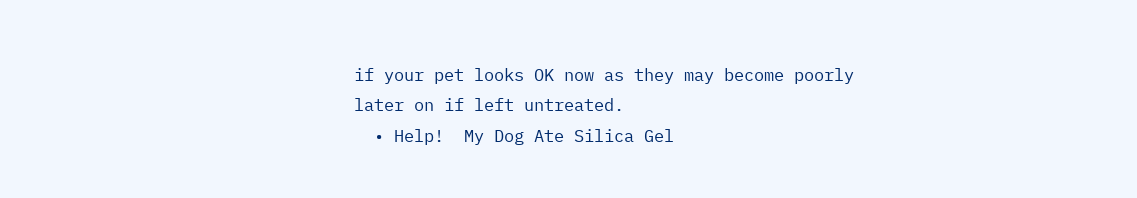if your pet looks OK now as they may become poorly later on if left untreated.
  • Help!  My Dog Ate Silica Gel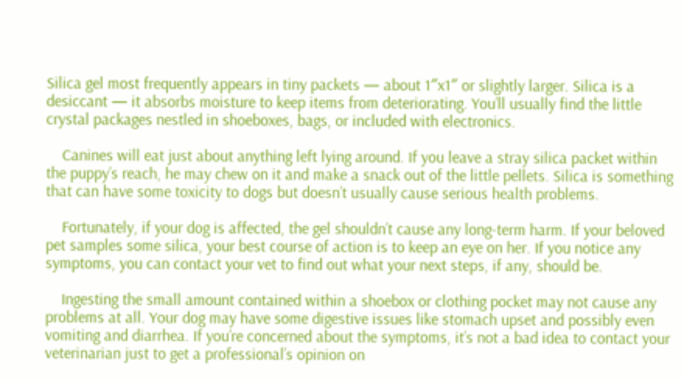Silica gel most frequently appears in tiny packets — about 1″x1″ or slightly larger. Silica is a desiccant — it absorbs moisture to keep items from deteriorating. You’ll usually find the little crystal packages nestled in shoeboxes, bags, or included with electronics.

    Canines will eat just about anything left lying around. If you leave a stray silica packet within the puppy’s reach, he may chew on it and make a snack out of the little pellets. Silica is something that can have some toxicity to dogs but doesn’t usually cause serious health problems.

    Fortunately, if your dog is affected, the gel shouldn’t cause any long-term harm. If your beloved pet samples some silica, your best course of action is to keep an eye on her. If you notice any symptoms, you can contact your vet to find out what your next steps, if any, should be.

    Ingesting the small amount contained within a shoebox or clothing pocket may not cause any problems at all. Your dog may have some digestive issues like stomach upset and possibly even vomiting and diarrhea. If you’re concerned about the symptoms, it’s not a bad idea to contact your veterinarian just to get a professional’s opinion on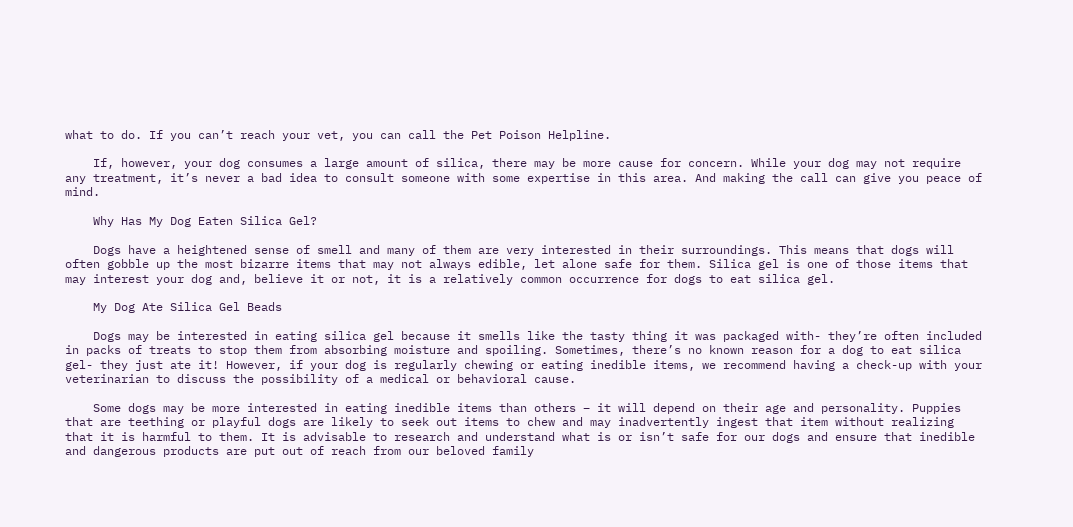what to do. If you can’t reach your vet, you can call the Pet Poison Helpline.

    If, however, your dog consumes a large amount of silica, there may be more cause for concern. While your dog may not require any treatment, it’s never a bad idea to consult someone with some expertise in this area. And making the call can give you peace of mind.

    Why Has My Dog Eaten Silica Gel?

    Dogs have a heightened sense of smell and many of them are very interested in their surroundings. This means that dogs will often gobble up the most bizarre items that may not always edible, let alone safe for them. Silica gel is one of those items that may interest your dog and, believe it or not, it is a relatively common occurrence for dogs to eat silica gel.

    My Dog Ate Silica Gel Beads

    Dogs may be interested in eating silica gel because it smells like the tasty thing it was packaged with- they’re often included in packs of treats to stop them from absorbing moisture and spoiling. Sometimes, there’s no known reason for a dog to eat silica gel- they just ate it! However, if your dog is regularly chewing or eating inedible items, we recommend having a check-up with your veterinarian to discuss the possibility of a medical or behavioral cause.

    Some dogs may be more interested in eating inedible items than others – it will depend on their age and personality. Puppies that are teething or playful dogs are likely to seek out items to chew and may inadvertently ingest that item without realizing that it is harmful to them. It is advisable to research and understand what is or isn’t safe for our dogs and ensure that inedible and dangerous products are put out of reach from our beloved family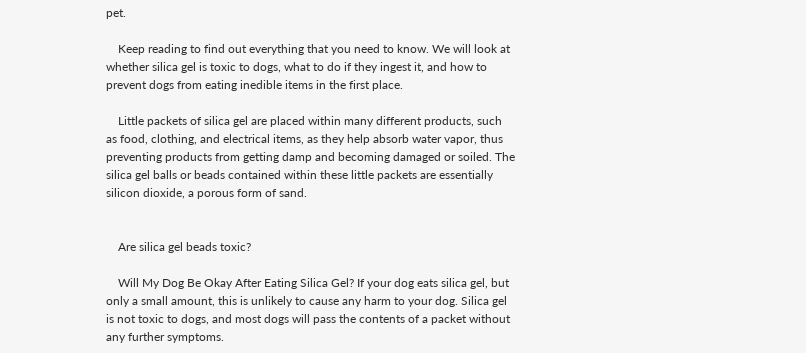pet.

    Keep reading to find out everything that you need to know. We will look at whether silica gel is toxic to dogs, what to do if they ingest it, and how to prevent dogs from eating inedible items in the first place.

    Little packets of silica gel are placed within many different products, such as food, clothing, and electrical items, as they help absorb water vapor, thus preventing products from getting damp and becoming damaged or soiled. The silica gel balls or beads contained within these little packets are essentially silicon dioxide, a porous form of sand.


    Are silica gel beads toxic?

    Will My Dog Be Okay After Eating Silica Gel? If your dog eats silica gel, but only a small amount, this is unlikely to cause any harm to your dog. Silica gel is not toxic to dogs, and most dogs will pass the contents of a packet without any further symptoms.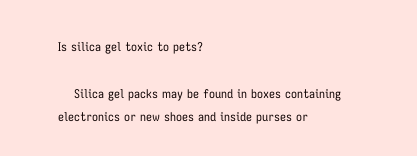Is silica gel toxic to pets?

    Silica gel packs may be found in boxes containing electronics or new shoes and inside purses or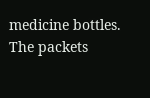medicine bottles. The packets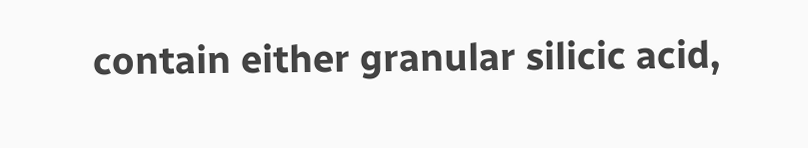contain either granular silicic acid,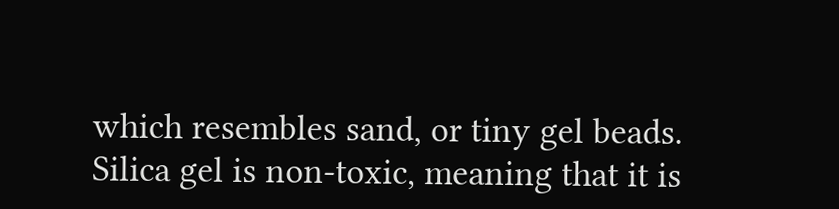which resembles sand, or tiny gel beads. Silica gel is non-toxic, meaning that it is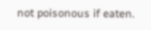not poisonous if eaten.